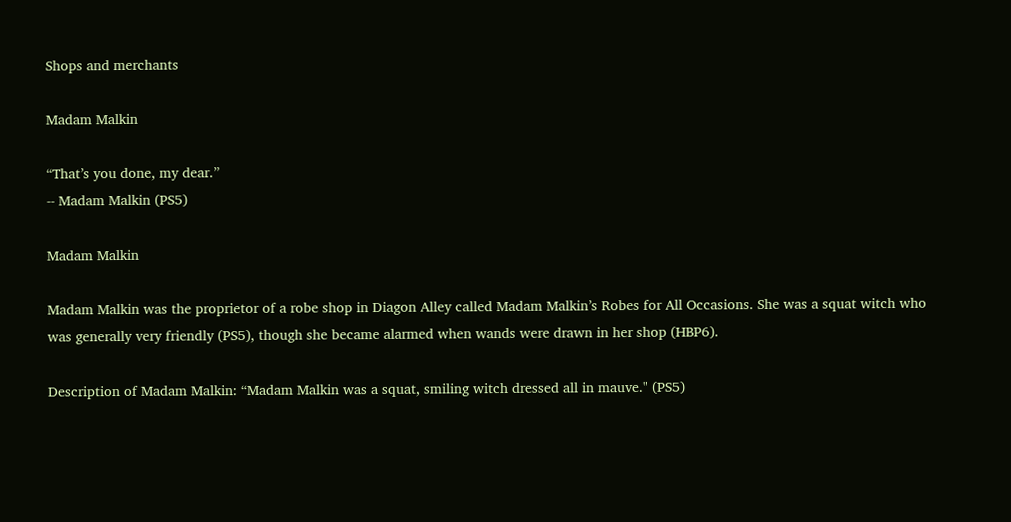Shops and merchants

Madam Malkin

“That’s you done, my dear.”
-- Madam Malkin (PS5)

Madam Malkin

Madam Malkin was the proprietor of a robe shop in Diagon Alley called Madam Malkin’s Robes for All Occasions. She was a squat witch who was generally very friendly (PS5), though she became alarmed when wands were drawn in her shop (HBP6).

Description of Madam Malkin: “Madam Malkin was a squat, smiling witch dressed all in mauve." (PS5)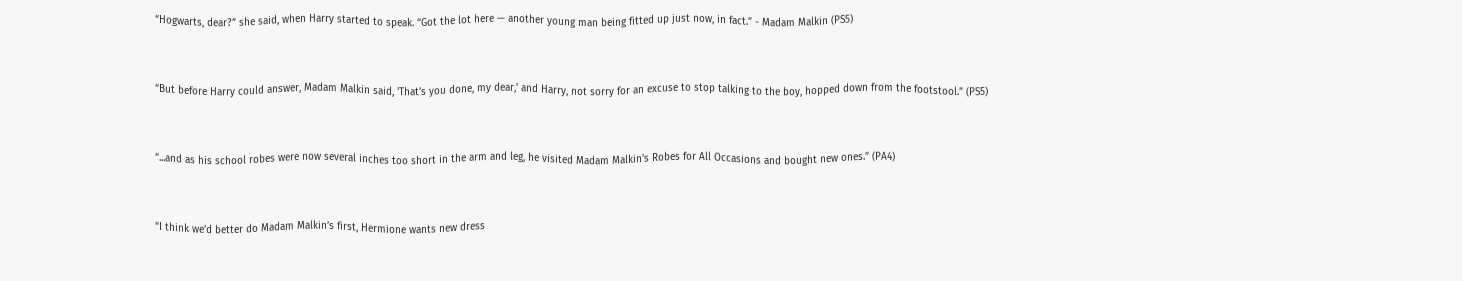“Hogwarts, dear?” she said, when Harry started to speak. “Got the lot here — another young man being fitted up just now, in fact.” - Madam Malkin (PS5)


“But before Harry could answer, Madam Malkin said, 'That’s you done, my dear,' and Harry, not sorry for an excuse to stop talking to the boy, hopped down from the footstool.” (PS5)


“...and as his school robes were now several inches too short in the arm and leg, he visited Madam Malkin’s Robes for All Occasions and bought new ones.” (PA4)


“I think we’d better do Madam Malkin’s first, Hermione wants new dress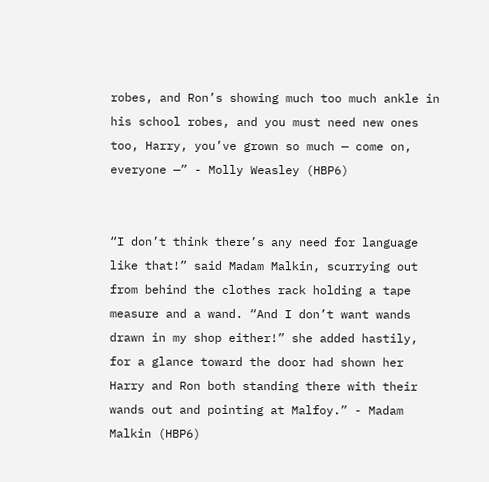robes, and Ron’s showing much too much ankle in his school robes, and you must need new ones too, Harry, you’ve grown so much — come on, everyone —” - Molly Weasley (HBP6)


“I don’t think there’s any need for language like that!” said Madam Malkin, scurrying out from behind the clothes rack holding a tape measure and a wand. “And I don’t want wands drawn in my shop either!” she added hastily, for a glance toward the door had shown her Harry and Ron both standing there with their wands out and pointing at Malfoy.” - Madam Malkin (HBP6)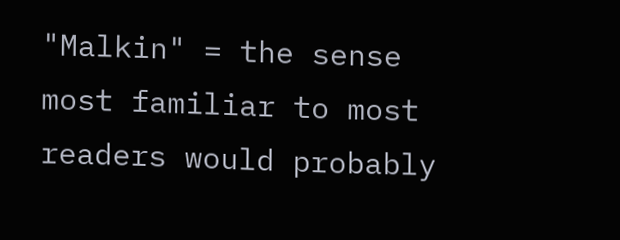"Malkin" = the sense most familiar to most readers would probably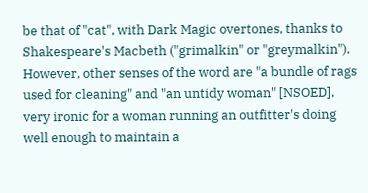be that of "cat", with Dark Magic overtones, thanks to Shakespeare's Macbeth ("grimalkin" or "greymalkin"). However, other senses of the word are "a bundle of rags used for cleaning" and "an untidy woman" [NSOED], very ironic for a woman running an outfitter's doing well enough to maintain a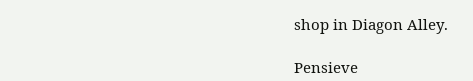shop in Diagon Alley.

Pensieve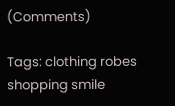(Comments)

Tags: clothing robes shopping smile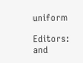uniform

Editors: and